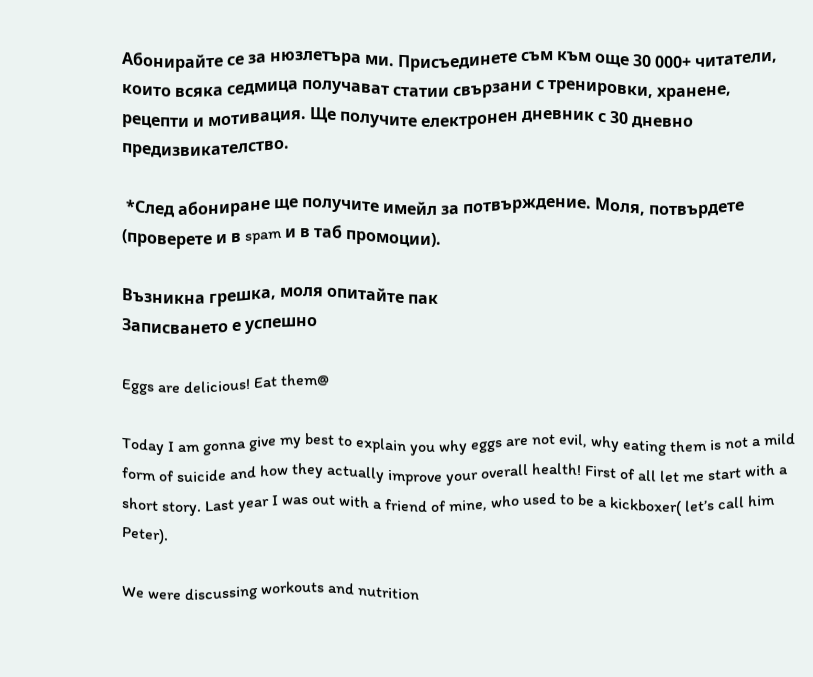Абонирайте се за нюзлетъра ми. Присъединете съм към още 30 000+ читатели, които всяка седмица получават статии свързани с тренировки, хранене, рецепти и мотивация. Ще получите електронен дневник с 30 дневно предизвикателство.

 *След абониране ще получите имейл за потвърждение. Моля, потвърдете (проверете и в spam и в таб промоции).

Възникна грешка, моля опитайте пак
Записването е успешно

Eggs are delicious! Eat them@

Today I am gonna give my best to explain you why eggs are not evil, why eating them is not a mild form of suicide and how they actually improve your overall health! First of all let me start with a short story. Last year I was out with a friend of mine, who used to be a kickboxer( let’s call him Peter).

We were discussing workouts and nutrition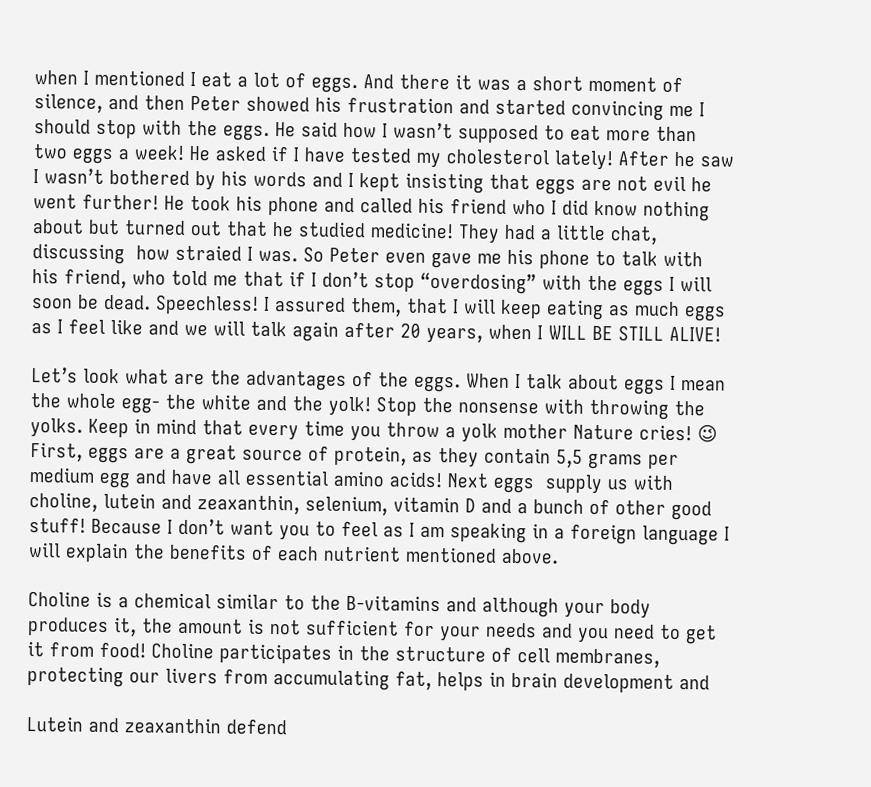when I mentioned I eat a lot of eggs. And there it was a short moment of silence, and then Peter showed his frustration and started convincing me I should stop with the eggs. He said how I wasn’t supposed to eat more than two eggs a week! He asked if I have tested my cholesterol lately! After he saw I wasn’t bothered by his words and I kept insisting that eggs are not evil he went further! He took his phone and called his friend who I did know nothing about but turned out that he studied medicine! They had a little chat, discussing  how straied I was. So Peter even gave me his phone to talk with his friend, who told me that if I don’t stop “overdosing” with the eggs I will soon be dead. Speechless! I assured them, that I will keep eating as much eggs as I feel like and we will talk again after 20 years, when I WILL BE STILL ALIVE!

Let’s look what are the advantages of the eggs. When I talk about eggs I mean the whole egg- the white and the yolk! Stop the nonsense with throwing the yolks. Keep in mind that every time you throw a yolk mother Nature cries! 😉  First, eggs are a great source of protein, as they contain 5,5 grams per medium egg and have all essential amino acids! Next eggs  supply us with choline, lutein and zeaxanthin, selenium, vitamin D and a bunch of other good stuff! Because I don’t want you to feel as I am speaking in a foreign language I will explain the benefits of each nutrient mentioned above.

Choline is a chemical similar to the B-vitamins and although your body produces it, the amount is not sufficient for your needs and you need to get it from food! Choline participates in the structure of cell membranes, protecting our livers from accumulating fat, helps in brain development and

Lutein and zeaxanthin defend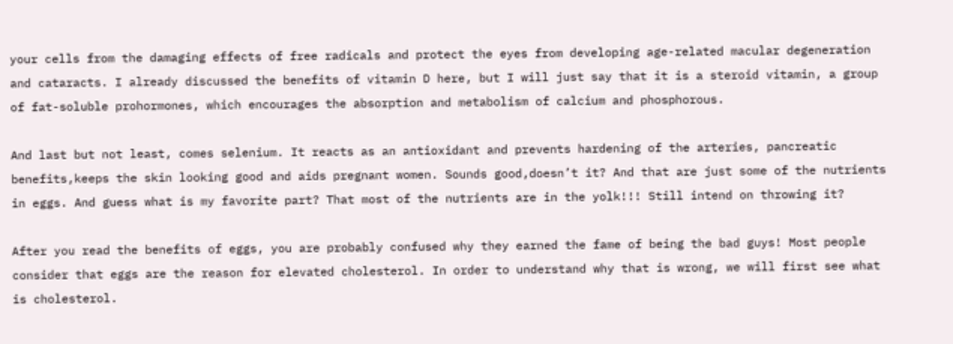your cells from the damaging effects of free radicals and protect the eyes from developing age-related macular degeneration and cataracts. I already discussed the benefits of vitamin D here, but I will just say that it is a steroid vitamin, a group of fat-soluble prohormones, which encourages the absorption and metabolism of calcium and phosphorous.

And last but not least, comes selenium. It reacts as an antioxidant and prevents hardening of the arteries, pancreatic benefits,keeps the skin looking good and aids pregnant women. Sounds good,doesn’t it? And that are just some of the nutrients in eggs. And guess what is my favorite part? That most of the nutrients are in the yolk!!! Still intend on throwing it?

After you read the benefits of eggs, you are probably confused why they earned the fame of being the bad guys! Most people consider that eggs are the reason for elevated cholesterol. In order to understand why that is wrong, we will first see what is cholesterol.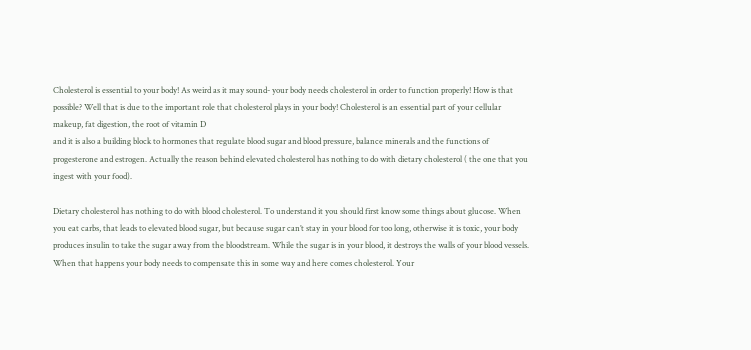Cholesterol is essential to your body! As weird as it may sound- your body needs cholesterol in order to function properly! How is that possible? Well that is due to the important role that cholesterol plays in your body! Cholesterol is an essential part of your cellular makeup, fat digestion, the root of vitamin D
and it is also a building block to hormones that regulate blood sugar and blood pressure, balance minerals and the functions of progesterone and estrogen. Actually the reason behind elevated cholesterol has nothing to do with dietary cholesterol ( the one that you ingest with your food).

Dietary cholesterol has nothing to do with blood cholesterol. To understand it you should first know some things about glucose. When you eat carbs, that leads to elevated blood sugar, but because sugar can’t stay in your blood for too long, otherwise it is toxic, your body produces insulin to take the sugar away from the bloodstream. While the sugar is in your blood, it destroys the walls of your blood vessels. When that happens your body needs to compensate this in some way and here comes cholesterol. Your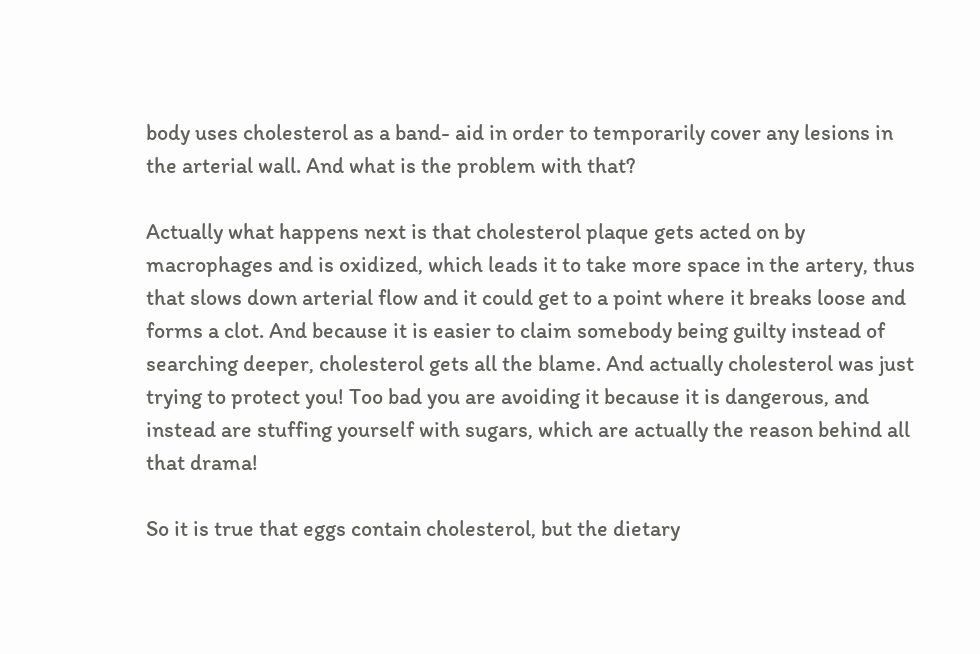body uses cholesterol as a band- aid in order to temporarily cover any lesions in the arterial wall. And what is the problem with that?

Actually what happens next is that cholesterol plaque gets acted on by macrophages and is oxidized, which leads it to take more space in the artery, thus that slows down arterial flow and it could get to a point where it breaks loose and forms a clot. And because it is easier to claim somebody being guilty instead of searching deeper, cholesterol gets all the blame. And actually cholesterol was just trying to protect you! Too bad you are avoiding it because it is dangerous, and instead are stuffing yourself with sugars, which are actually the reason behind all that drama!

So it is true that eggs contain cholesterol, but the dietary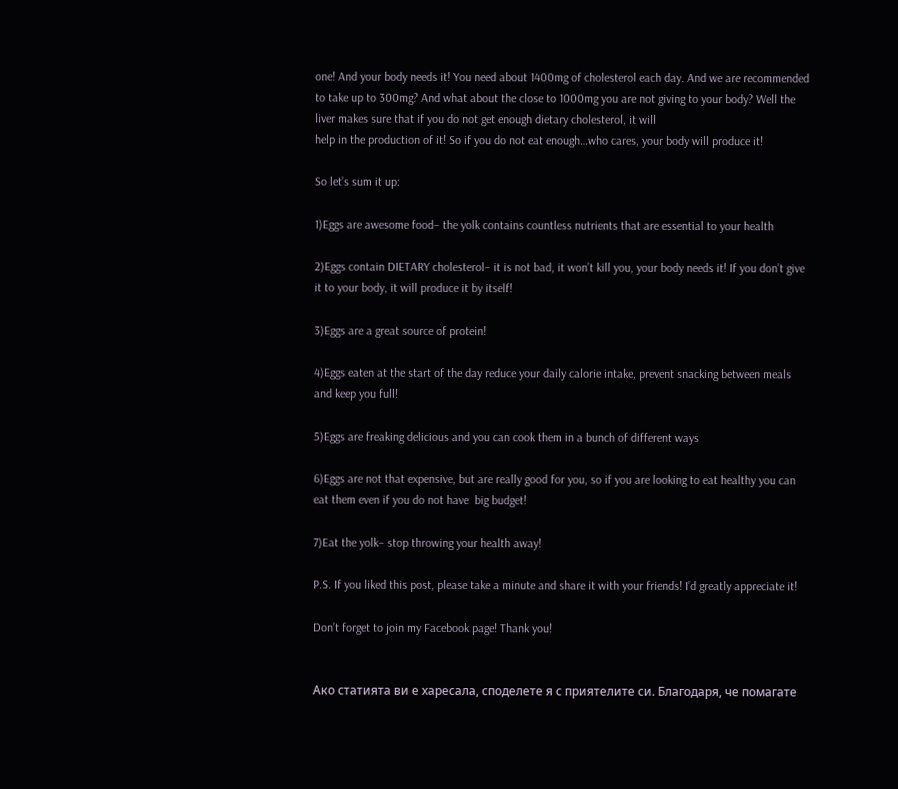one! And your body needs it! You need about 1400mg of cholesterol each day. And we are recommended to take up to 300mg? And what about the close to 1000mg you are not giving to your body? Well the liver makes sure that if you do not get enough dietary cholesterol, it will
help in the production of it! So if you do not eat enough…who cares, your body will produce it!

So let’s sum it up:

1)Eggs are awesome food– the yolk contains countless nutrients that are essential to your health

2)Eggs contain DIETARY cholesterol– it is not bad, it won’t kill you, your body needs it! If you don’t give it to your body, it will produce it by itself!

3)Eggs are a great source of protein!

4)Eggs eaten at the start of the day reduce your daily calorie intake, prevent snacking between meals and keep you full!

5)Eggs are freaking delicious and you can cook them in a bunch of different ways

6)Eggs are not that expensive, but are really good for you, so if you are looking to eat healthy you can eat them even if you do not have  big budget!

7)Eat the yolk– stop throwing your health away!

P.S. If you liked this post, please take a minute and share it with your friends! I’d greatly appreciate it!

Don’t forget to join my Facebook page! Thank you!


Ако статията ви е харесала, споделете я с приятелите си. Благодаря, че помагате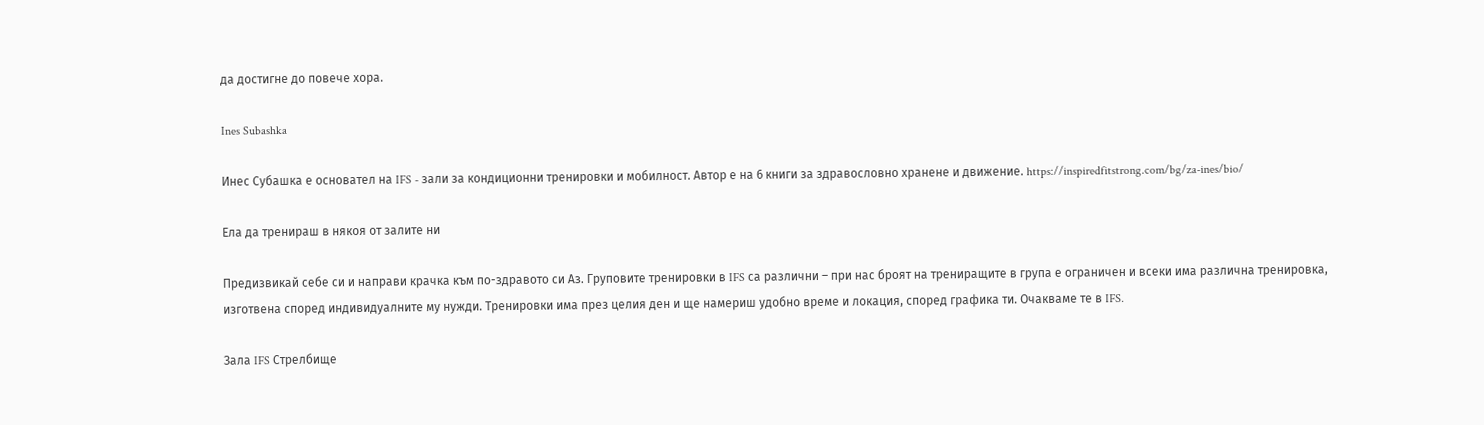да достигне до повече хора.

Ines Subashka

Инес Субашка е основател на IFS - зали за кондиционни тренировки и мобилност. Автор е на 6 книги за здравословно хранене и движение. https://inspiredfitstrong.com/bg/za-ines/bio/

Ела да тренираш в някоя от залите ни

Предизвикай себе си и направи крачка към по-здравото си Аз. Груповите тренировки в IFS са различни – при нас броят на трениращите в група е ограничен и всеки има различна тренировка, изготвена според индивидуалните му нужди. Тренировки има през целия ден и ще намериш удобно време и локация, според графика ти. Очакваме те в IFS.

Зала IFS Стрелбище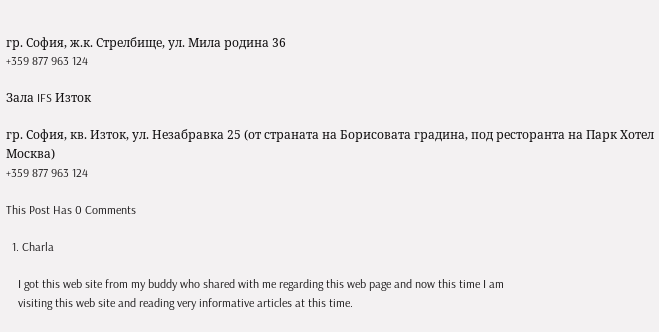гр. София, ж.к. Стрелбище, ул. Мила родина 36
+359 877 963 124

Зала IFS Изток

гр. София, кв. Изток, ул. Незабравка 25 (от страната на Борисовата градина, под ресторанта на Парк Хотел Москва)
+359 877 963 124

This Post Has 0 Comments

  1. Charla

    I got this web site from my buddy who shared with me regarding this web page and now this time I am
    visiting this web site and reading very informative articles at this time.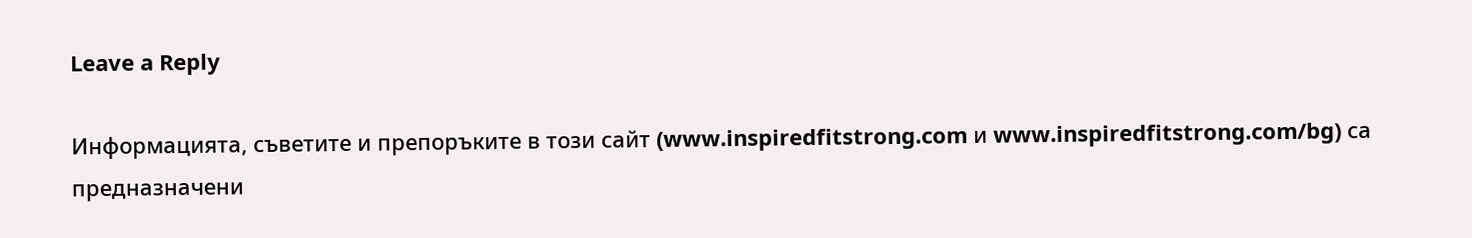Leave a Reply

Информацията, съветите и препоръките в този сайт (www.inspiredfitstrong.com и www.inspiredfitstrong.com/bg) са предназначени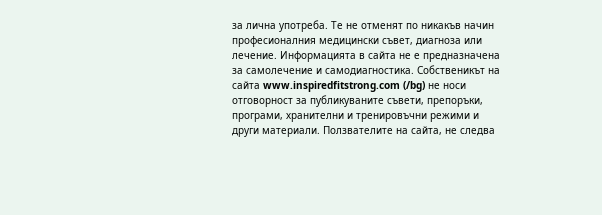за лична употреба. Те не отменят по никакъв начин професионалния медицински съвет, диагноза или лечение. Информацията в сайта не е предназначена за самолечение и самодиагностика. Собственикът на сайта www.inspiredfitstrong.com (/bg) не носи отговорност за публикуваните съвети, препоръки, програми, хранителни и тренировъчни режими и други материали. Ползвателите на сайта, не следва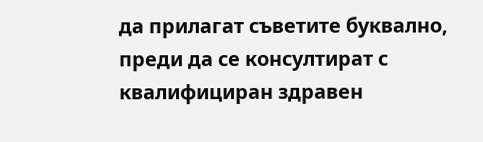да прилагат съветите буквално, преди да се консултират с квалифициран здравен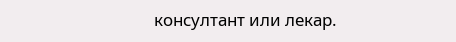консултант или лекар.